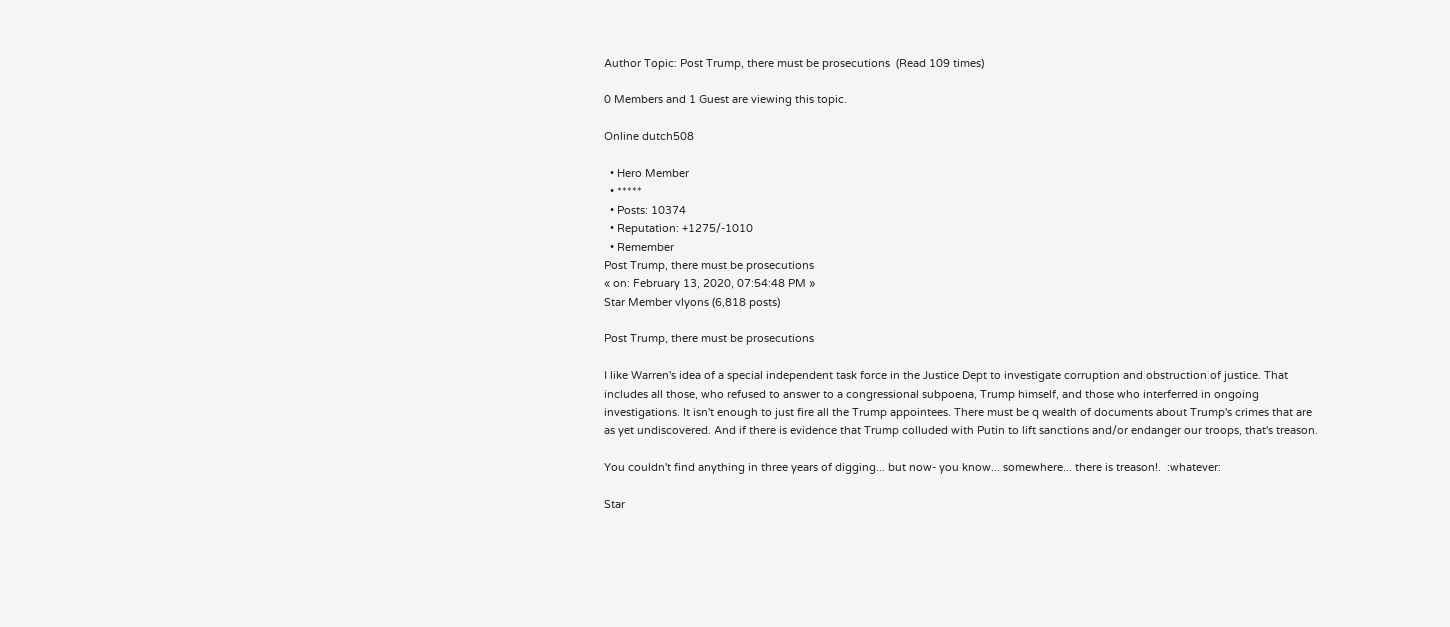Author Topic: Post Trump, there must be prosecutions  (Read 109 times)

0 Members and 1 Guest are viewing this topic.

Online dutch508

  • Hero Member
  • *****
  • Posts: 10374
  • Reputation: +1275/-1010
  • Remember
Post Trump, there must be prosecutions
« on: February 13, 2020, 07:54:48 PM »
Star Member vlyons (6,818 posts)

Post Trump, there must be prosecutions

I like Warren's idea of a special independent task force in the Justice Dept to investigate corruption and obstruction of justice. That includes all those, who refused to answer to a congressional subpoena, Trump himself, and those who interferred in ongoing investigations. It isn't enough to just fire all the Trump appointees. There must be q wealth of documents about Trump's crimes that are as yet undiscovered. And if there is evidence that Trump colluded with Putin to lift sanctions and/or endanger our troops, that's treason.

You couldn't find anything in three years of digging... but now- you know... somewhere... there is treason!.  :whatever:

Star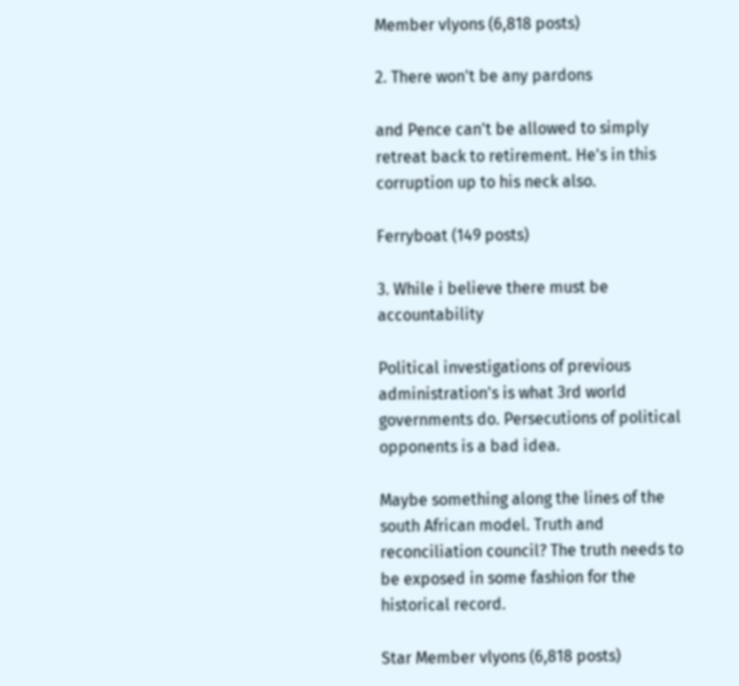Member vlyons (6,818 posts)

2. There won't be any pardons

and Pence can't be allowed to simply retreat back to retirement. He's in this corruption up to his neck also.

Ferryboat (149 posts)

3. While i believe there must be accountability

Political investigations of previous administration's is what 3rd world governments do. Persecutions of political opponents is a bad idea.

Maybe something along the lines of the south African model. Truth and reconciliation council? The truth needs to be exposed in some fashion for the historical record.

Star Member vlyons (6,818 posts)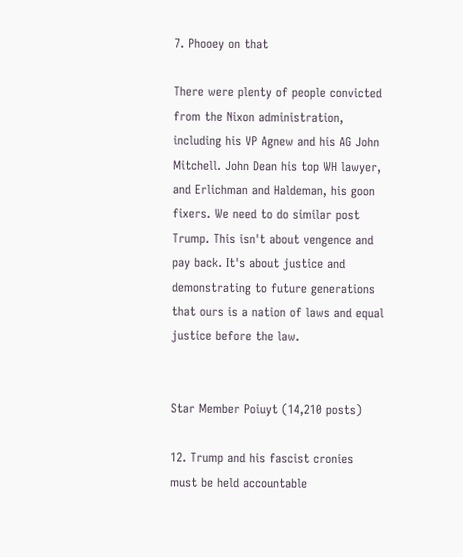7. Phooey on that

There were plenty of people convicted from the Nixon administration, including his VP Agnew and his AG John Mitchell. John Dean his top WH lawyer, and Erlichman and Haldeman, his goon fixers. We need to do similar post Trump. This isn't about vengence and pay back. It's about justice and demonstrating to future generations that ours is a nation of laws and equal justice before the law.


Star Member Poiuyt (14,210 posts)

12. Trump and his fascist cronies must be held accountable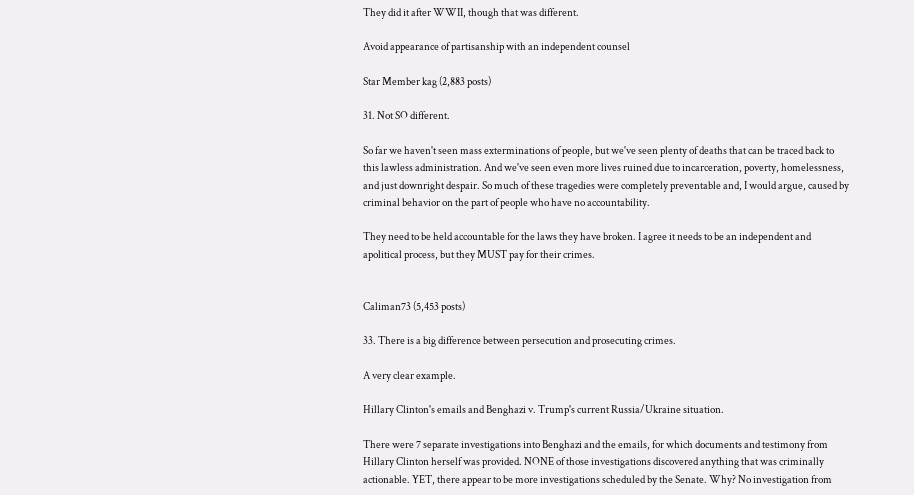They did it after WWII, though that was different.

Avoid appearance of partisanship with an independent counsel

Star Member kag (2,883 posts)

31. Not SO different.

So far we haven't seen mass exterminations of people, but we've seen plenty of deaths that can be traced back to this lawless administration. And we've seen even more lives ruined due to incarceration, poverty, homelessness, and just downright despair. So much of these tragedies were completely preventable and, I would argue, caused by criminal behavior on the part of people who have no accountability.

They need to be held accountable for the laws they have broken. I agree it needs to be an independent and apolitical process, but they MUST pay for their crimes.


Caliman73 (5,453 posts)

33. There is a big difference between persecution and prosecuting crimes.

A very clear example.

Hillary Clinton's emails and Benghazi v. Trump's current Russia/Ukraine situation.

There were 7 separate investigations into Benghazi and the emails, for which documents and testimony from Hillary Clinton herself was provided. NONE of those investigations discovered anything that was criminally actionable. YET, there appear to be more investigations scheduled by the Senate. Why? No investigation from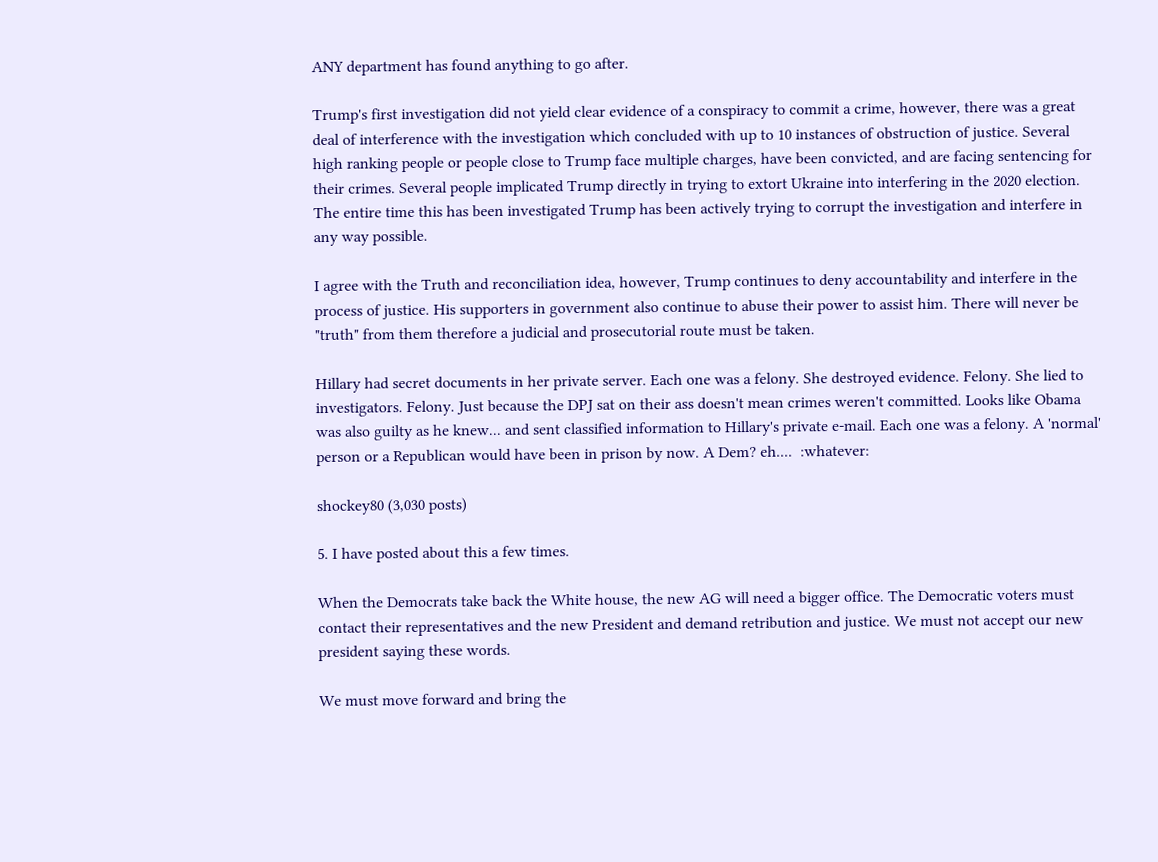ANY department has found anything to go after.

Trump's first investigation did not yield clear evidence of a conspiracy to commit a crime, however, there was a great deal of interference with the investigation which concluded with up to 10 instances of obstruction of justice. Several high ranking people or people close to Trump face multiple charges, have been convicted, and are facing sentencing for their crimes. Several people implicated Trump directly in trying to extort Ukraine into interfering in the 2020 election. The entire time this has been investigated Trump has been actively trying to corrupt the investigation and interfere in any way possible.

I agree with the Truth and reconciliation idea, however, Trump continues to deny accountability and interfere in the process of justice. His supporters in government also continue to abuse their power to assist him. There will never be "truth" from them therefore a judicial and prosecutorial route must be taken.

Hillary had secret documents in her private server. Each one was a felony. She destroyed evidence. Felony. She lied to investigators. Felony. Just because the DPJ sat on their ass doesn't mean crimes weren't committed. Looks like Obama was also guilty as he knew... and sent classified information to Hillary's private e-mail. Each one was a felony. A 'normal' person or a Republican would have been in prison by now. A Dem? eh....  :whatever:

shockey80 (3,030 posts)

5. I have posted about this a few times.

When the Democrats take back the White house, the new AG will need a bigger office. The Democratic voters must contact their representatives and the new President and demand retribution and justice. We must not accept our new president saying these words.

We must move forward and bring the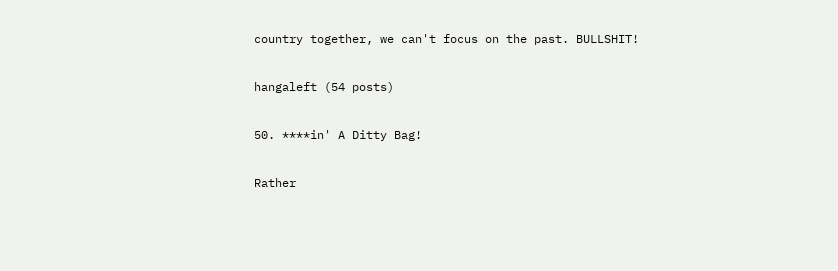country together, we can't focus on the past. BULLSHIT!

hangaleft (54 posts)

50. ****in' A Ditty Bag!

Rather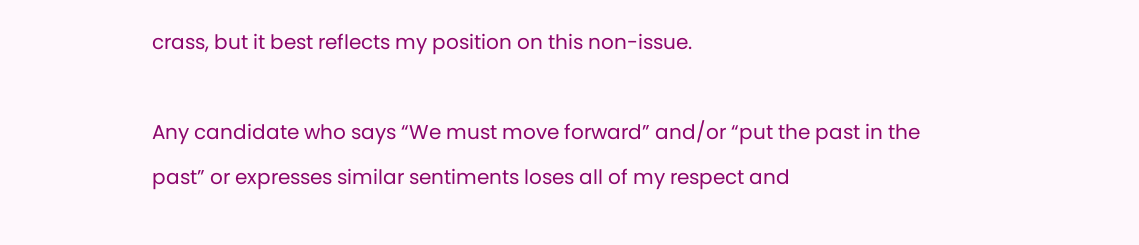crass, but it best reflects my position on this non-issue.

Any candidate who says “We must move forward” and/or “put the past in the past” or expresses similar sentiments loses all of my respect and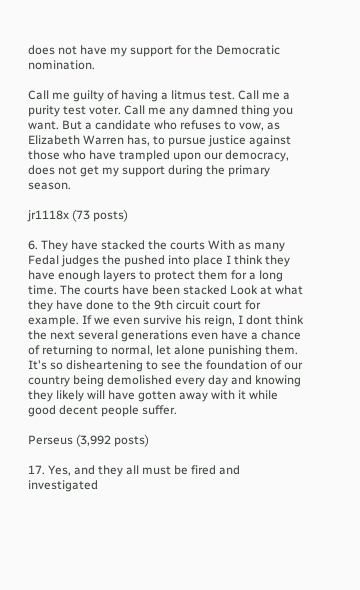does not have my support for the Democratic nomination.

Call me guilty of having a litmus test. Call me a purity test voter. Call me any damned thing you want. But a candidate who refuses to vow, as Elizabeth Warren has, to pursue justice against those who have trampled upon our democracy, does not get my support during the primary season.

jr1118x (73 posts)

6. They have stacked the courts With as many Fedal judges the pushed into place I think they have enough layers to protect them for a long time. The courts have been stacked Look at what they have done to the 9th circuit court for example. If we even survive his reign, I dont think the next several generations even have a chance of returning to normal, let alone punishing them. It's so disheartening to see the foundation of our country being demolished every day and knowing they likely will have gotten away with it while good decent people suffer.

Perseus (3,992 posts)

17. Yes, and they all must be fired and investigated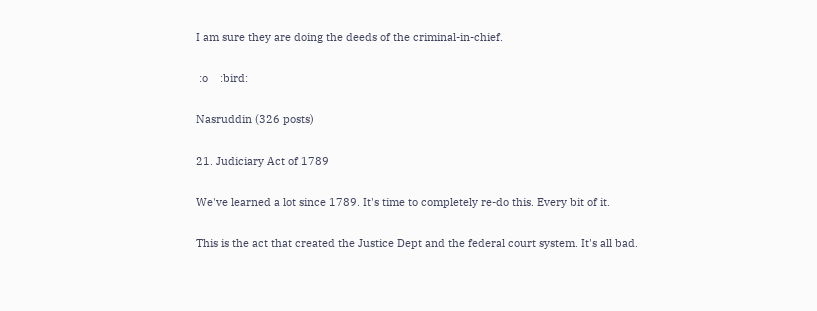I am sure they are doing the deeds of the criminal-in-chief.

 :o    :bird:

Nasruddin (326 posts)

21. Judiciary Act of 1789

We've learned a lot since 1789. It's time to completely re-do this. Every bit of it.

This is the act that created the Justice Dept and the federal court system. It's all bad.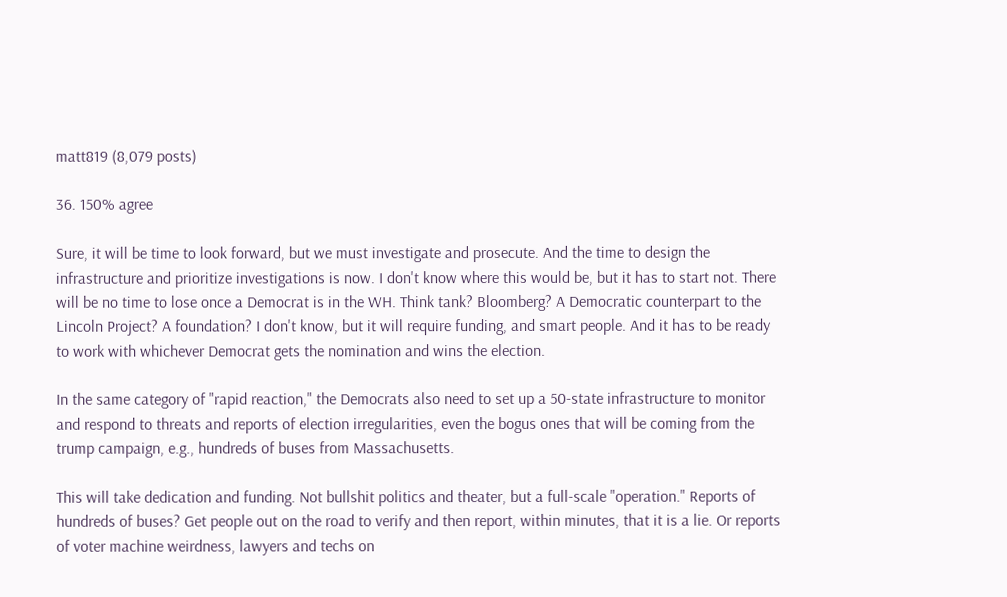matt819 (8,079 posts)

36. 150% agree

Sure, it will be time to look forward, but we must investigate and prosecute. And the time to design the infrastructure and prioritize investigations is now. I don't know where this would be, but it has to start not. There will be no time to lose once a Democrat is in the WH. Think tank? Bloomberg? A Democratic counterpart to the Lincoln Project? A foundation? I don't know, but it will require funding, and smart people. And it has to be ready to work with whichever Democrat gets the nomination and wins the election.

In the same category of "rapid reaction," the Democrats also need to set up a 50-state infrastructure to monitor and respond to threats and reports of election irregularities, even the bogus ones that will be coming from the trump campaign, e.g., hundreds of buses from Massachusetts.

This will take dedication and funding. Not bullshit politics and theater, but a full-scale "operation." Reports of hundreds of buses? Get people out on the road to verify and then report, within minutes, that it is a lie. Or reports of voter machine weirdness, lawyers and techs on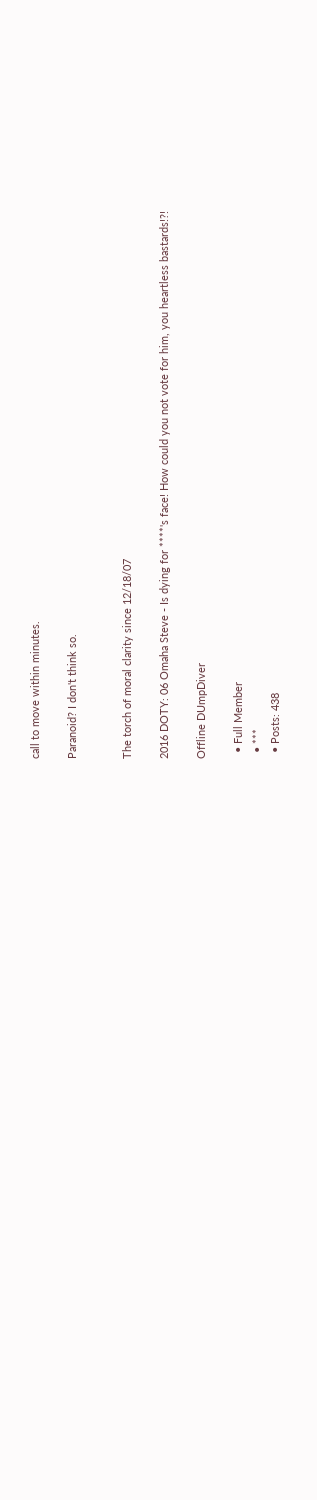call to move within minutes.

Paranoid? I don't think so.


The torch of moral clarity since 12/18/07

2016 DOTY: 06 Omaha Steve - Is dying for ****'s face! How could you not vote for him, you heartless bastards!?!

Offline DUmpDiver

  • Full Member
  • ***
  • Posts: 438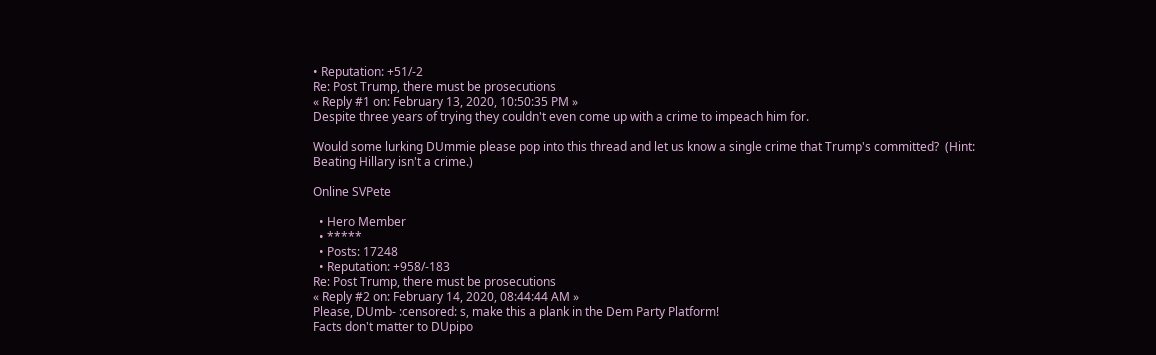• Reputation: +51/-2
Re: Post Trump, there must be prosecutions
« Reply #1 on: February 13, 2020, 10:50:35 PM »
Despite three years of trying they couldn't even come up with a crime to impeach him for.

Would some lurking DUmmie please pop into this thread and let us know a single crime that Trump's committed?  (Hint: Beating Hillary isn't a crime.)

Online SVPete

  • Hero Member
  • *****
  • Posts: 17248
  • Reputation: +958/-183
Re: Post Trump, there must be prosecutions
« Reply #2 on: February 14, 2020, 08:44:44 AM »
Please, DUmb- :censored: s, make this a plank in the Dem Party Platform!
Facts don't matter to DUpipo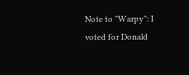Note to "Warpy": I voted for Donald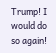Trump! I would do so again!